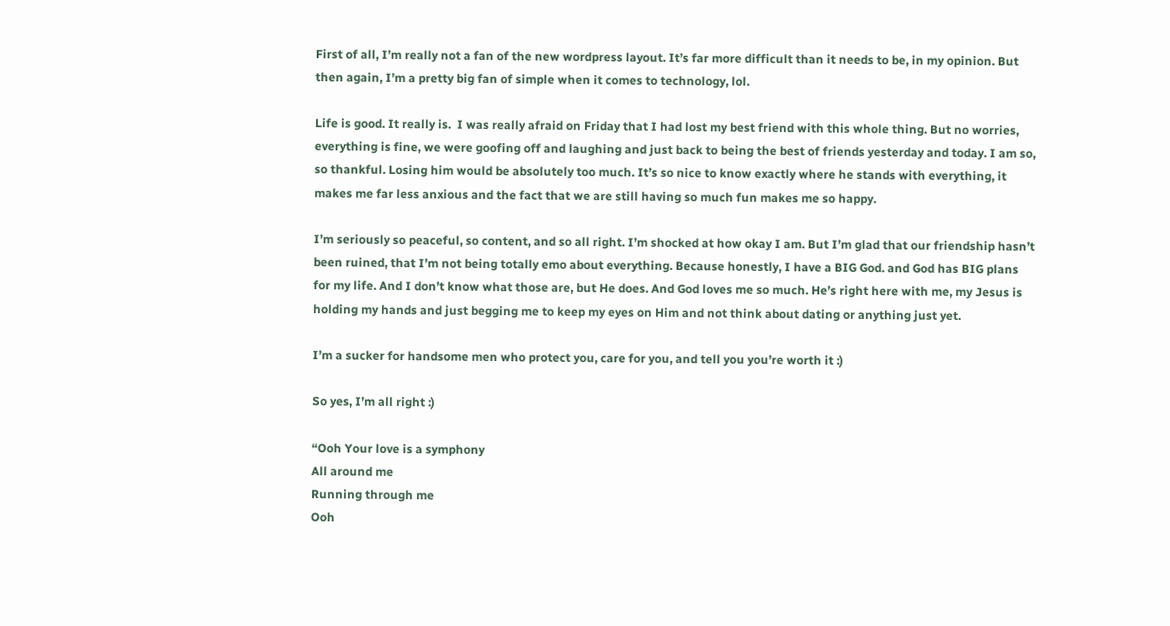First of all, I’m really not a fan of the new wordpress layout. It’s far more difficult than it needs to be, in my opinion. But then again, I’m a pretty big fan of simple when it comes to technology, lol.

Life is good. It really is.  I was really afraid on Friday that I had lost my best friend with this whole thing. But no worries, everything is fine, we were goofing off and laughing and just back to being the best of friends yesterday and today. I am so, so thankful. Losing him would be absolutely too much. It’s so nice to know exactly where he stands with everything, it makes me far less anxious and the fact that we are still having so much fun makes me so happy.

I’m seriously so peaceful, so content, and so all right. I’m shocked at how okay I am. But I’m glad that our friendship hasn’t been ruined, that I’m not being totally emo about everything. Because honestly, I have a BIG God. and God has BIG plans for my life. And I don’t know what those are, but He does. And God loves me so much. He’s right here with me, my Jesus is holding my hands and just begging me to keep my eyes on Him and not think about dating or anything just yet.

I’m a sucker for handsome men who protect you, care for you, and tell you you’re worth it :)

So yes, I’m all right :)

“Ooh Your love is a symphony
All around me
Running through me
Ooh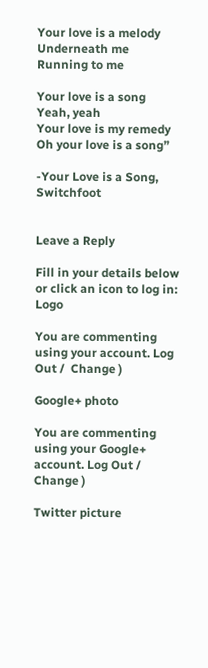Your love is a melody
Underneath me
Running to me

Your love is a song
Yeah, yeah
Your love is my remedy
Oh your love is a song”

-Your Love is a Song, Switchfoot


Leave a Reply

Fill in your details below or click an icon to log in: Logo

You are commenting using your account. Log Out /  Change )

Google+ photo

You are commenting using your Google+ account. Log Out /  Change )

Twitter picture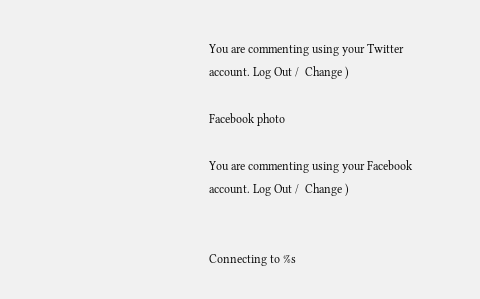You are commenting using your Twitter account. Log Out /  Change )

Facebook photo

You are commenting using your Facebook account. Log Out /  Change )


Connecting to %s